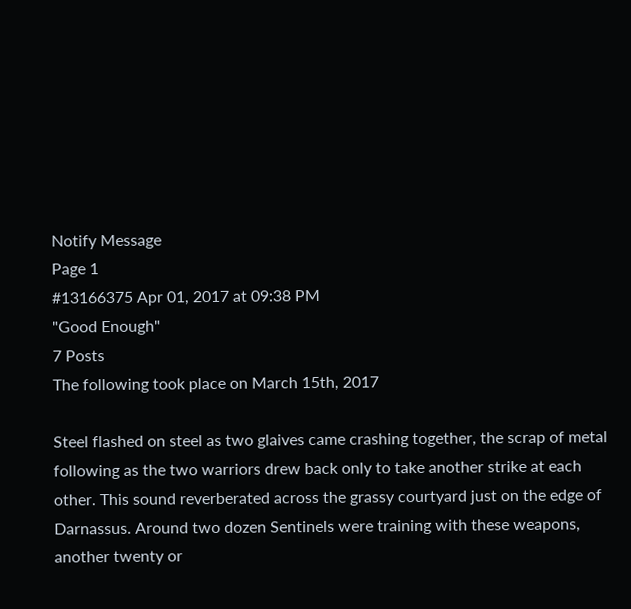Notify Message
Page 1
#13166375 Apr 01, 2017 at 09:38 PM
"Good Enough"
7 Posts
The following took place on March 15th, 2017

Steel flashed on steel as two glaives came crashing together, the scrap of metal following as the two warriors drew back only to take another strike at each other. This sound reverberated across the grassy courtyard just on the edge of Darnassus. Around two dozen Sentinels were training with these weapons, another twenty or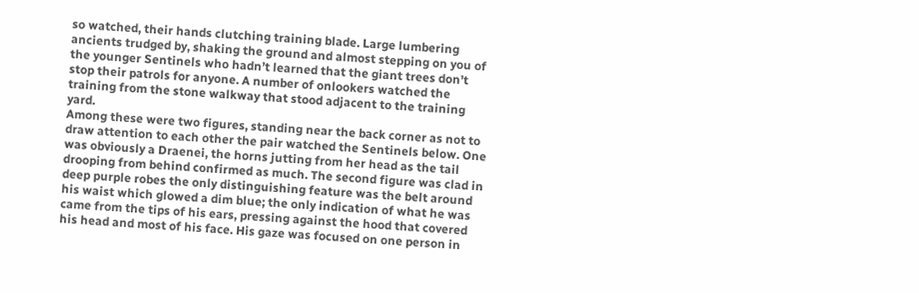so watched, their hands clutching training blade. Large lumbering ancients trudged by, shaking the ground and almost stepping on you of the younger Sentinels who hadn’t learned that the giant trees don’t stop their patrols for anyone. A number of onlookers watched the training from the stone walkway that stood adjacent to the training yard.
Among these were two figures, standing near the back corner as not to draw attention to each other the pair watched the Sentinels below. One was obviously a Draenei, the horns jutting from her head as the tail drooping from behind confirmed as much. The second figure was clad in deep purple robes the only distinguishing feature was the belt around his waist which glowed a dim blue; the only indication of what he was came from the tips of his ears, pressing against the hood that covered his head and most of his face. His gaze was focused on one person in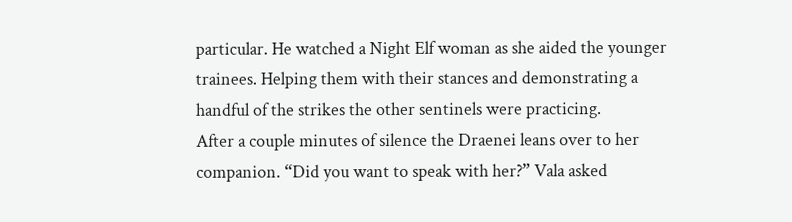particular. He watched a Night Elf woman as she aided the younger trainees. Helping them with their stances and demonstrating a handful of the strikes the other sentinels were practicing.
After a couple minutes of silence the Draenei leans over to her companion. “Did you want to speak with her?” Vala asked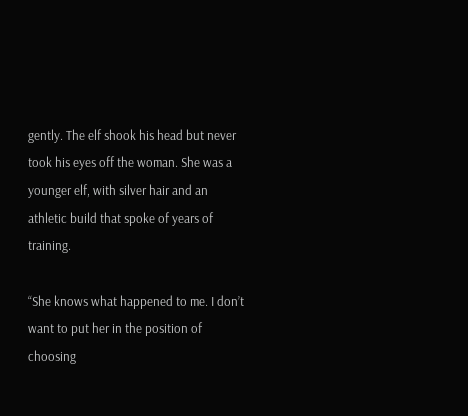gently. The elf shook his head but never took his eyes off the woman. She was a younger elf, with silver hair and an athletic build that spoke of years of training.

“She knows what happened to me. I don’t want to put her in the position of choosing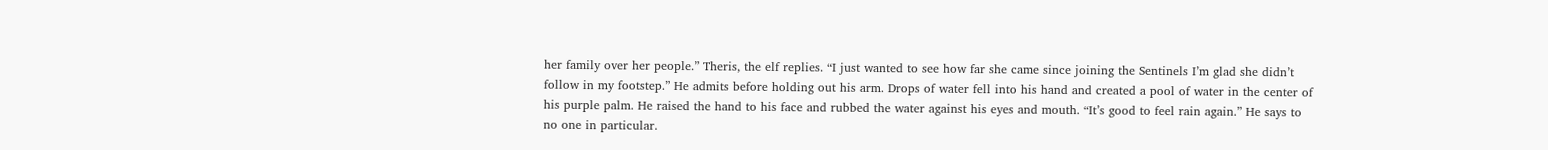her family over her people.” Theris, the elf replies. “I just wanted to see how far she came since joining the Sentinels I’m glad she didn’t follow in my footstep.” He admits before holding out his arm. Drops of water fell into his hand and created a pool of water in the center of his purple palm. He raised the hand to his face and rubbed the water against his eyes and mouth. “It’s good to feel rain again.” He says to no one in particular.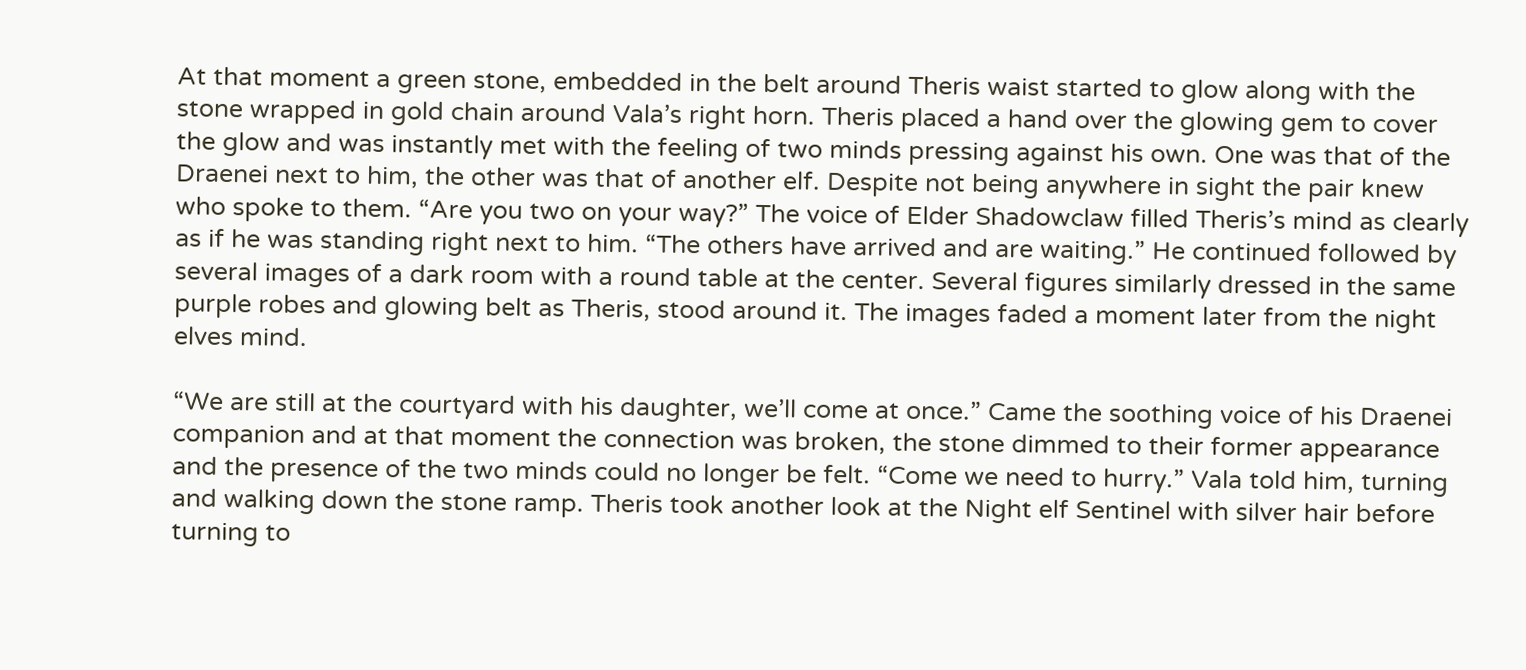At that moment a green stone, embedded in the belt around Theris waist started to glow along with the stone wrapped in gold chain around Vala’s right horn. Theris placed a hand over the glowing gem to cover the glow and was instantly met with the feeling of two minds pressing against his own. One was that of the Draenei next to him, the other was that of another elf. Despite not being anywhere in sight the pair knew who spoke to them. “Are you two on your way?” The voice of Elder Shadowclaw filled Theris’s mind as clearly as if he was standing right next to him. “The others have arrived and are waiting.” He continued followed by several images of a dark room with a round table at the center. Several figures similarly dressed in the same purple robes and glowing belt as Theris, stood around it. The images faded a moment later from the night elves mind.

“We are still at the courtyard with his daughter, we’ll come at once.” Came the soothing voice of his Draenei companion and at that moment the connection was broken, the stone dimmed to their former appearance and the presence of the two minds could no longer be felt. “Come we need to hurry.” Vala told him, turning and walking down the stone ramp. Theris took another look at the Night elf Sentinel with silver hair before turning to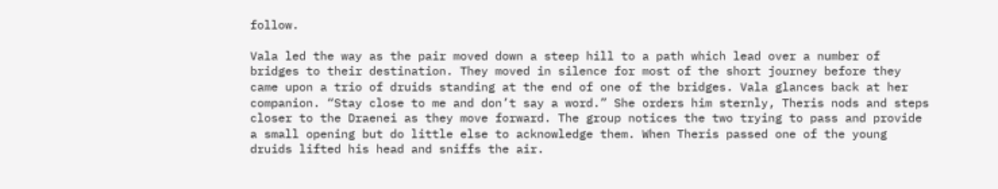follow.

Vala led the way as the pair moved down a steep hill to a path which lead over a number of bridges to their destination. They moved in silence for most of the short journey before they came upon a trio of druids standing at the end of one of the bridges. Vala glances back at her companion. “Stay close to me and don’t say a word.” She orders him sternly, Theris nods and steps closer to the Draenei as they move forward. The group notices the two trying to pass and provide a small opening but do little else to acknowledge them. When Theris passed one of the young druids lifted his head and sniffs the air.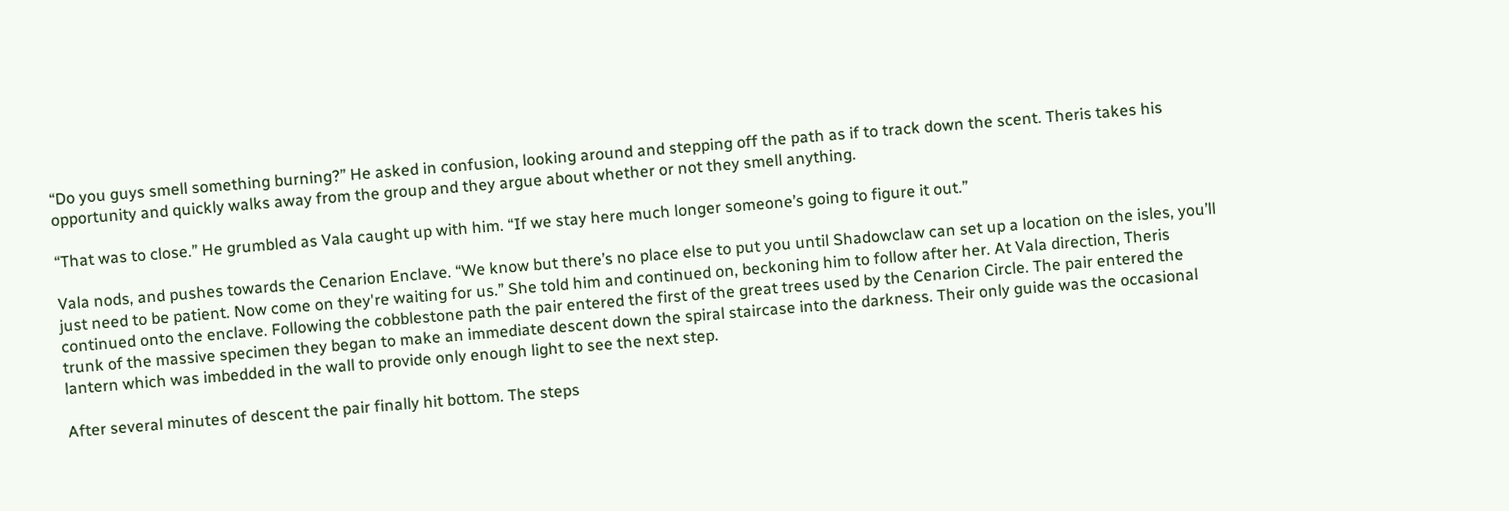“Do you guys smell something burning?” He asked in confusion, looking around and stepping off the path as if to track down the scent. Theris takes his opportunity and quickly walks away from the group and they argue about whether or not they smell anything.

“That was to close.” He grumbled as Vala caught up with him. “If we stay here much longer someone’s going to figure it out.”

Vala nods, and pushes towards the Cenarion Enclave. “We know but there’s no place else to put you until Shadowclaw can set up a location on the isles, you’ll just need to be patient. Now come on they're waiting for us.” She told him and continued on, beckoning him to follow after her. At Vala direction, Theris continued onto the enclave. Following the cobblestone path the pair entered the first of the great trees used by the Cenarion Circle. The pair entered the trunk of the massive specimen they began to make an immediate descent down the spiral staircase into the darkness. Their only guide was the occasional lantern which was imbedded in the wall to provide only enough light to see the next step.

After several minutes of descent the pair finally hit bottom. The steps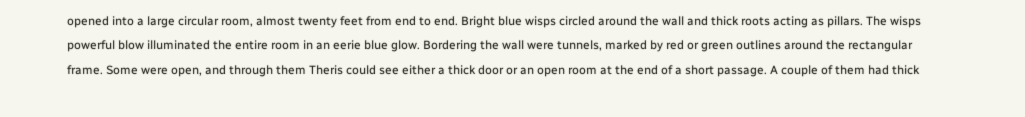opened into a large circular room, almost twenty feet from end to end. Bright blue wisps circled around the wall and thick roots acting as pillars. The wisps powerful blow illuminated the entire room in an eerie blue glow. Bordering the wall were tunnels, marked by red or green outlines around the rectangular frame. Some were open, and through them Theris could see either a thick door or an open room at the end of a short passage. A couple of them had thick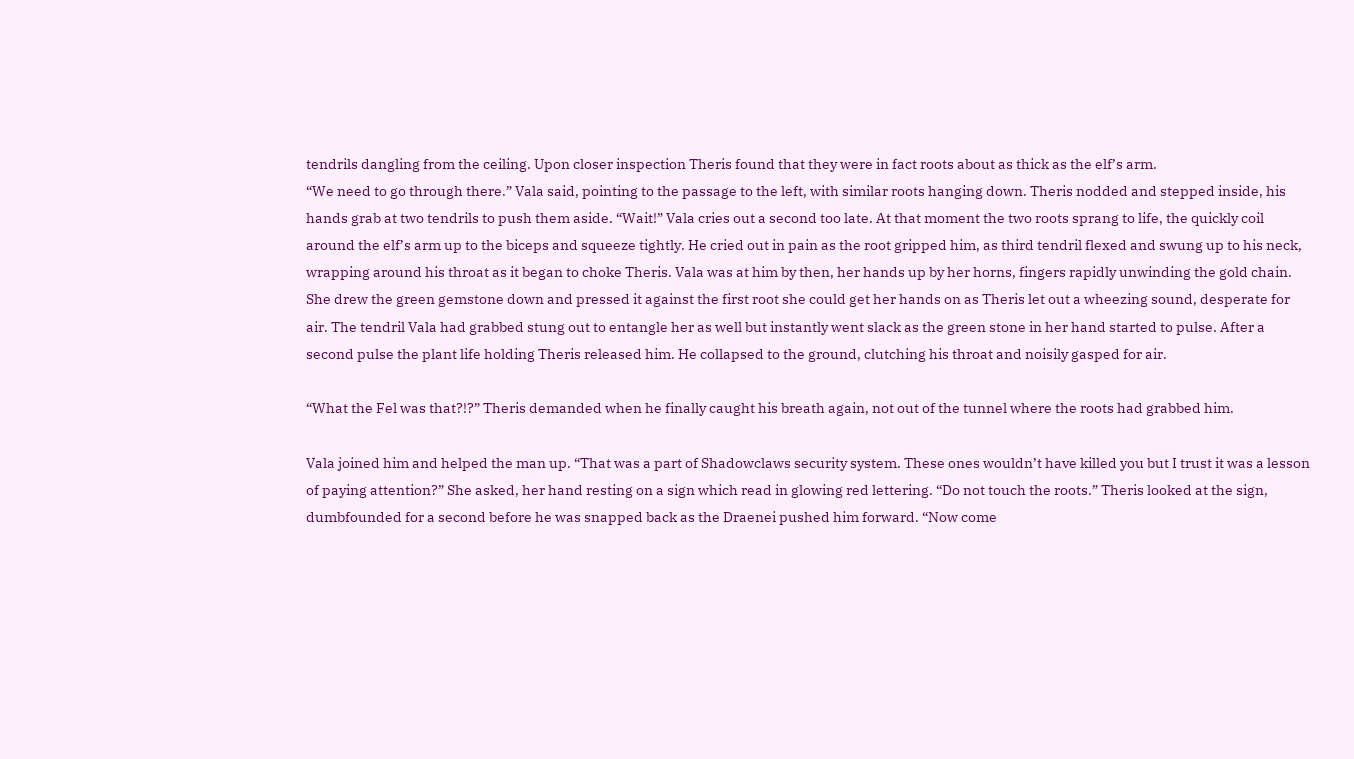tendrils dangling from the ceiling. Upon closer inspection Theris found that they were in fact roots about as thick as the elf’s arm.
“We need to go through there.” Vala said, pointing to the passage to the left, with similar roots hanging down. Theris nodded and stepped inside, his hands grab at two tendrils to push them aside. “Wait!” Vala cries out a second too late. At that moment the two roots sprang to life, the quickly coil around the elf’s arm up to the biceps and squeeze tightly. He cried out in pain as the root gripped him, as third tendril flexed and swung up to his neck, wrapping around his throat as it began to choke Theris. Vala was at him by then, her hands up by her horns, fingers rapidly unwinding the gold chain. She drew the green gemstone down and pressed it against the first root she could get her hands on as Theris let out a wheezing sound, desperate for air. The tendril Vala had grabbed stung out to entangle her as well but instantly went slack as the green stone in her hand started to pulse. After a second pulse the plant life holding Theris released him. He collapsed to the ground, clutching his throat and noisily gasped for air.

“What the Fel was that?!?” Theris demanded when he finally caught his breath again, not out of the tunnel where the roots had grabbed him.

Vala joined him and helped the man up. “That was a part of Shadowclaws security system. These ones wouldn’t have killed you but I trust it was a lesson of paying attention?” She asked, her hand resting on a sign which read in glowing red lettering. “Do not touch the roots.” Theris looked at the sign, dumbfounded for a second before he was snapped back as the Draenei pushed him forward. “Now come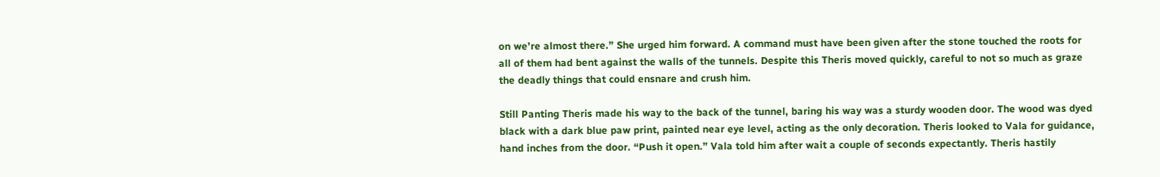on we’re almost there.” She urged him forward. A command must have been given after the stone touched the roots for all of them had bent against the walls of the tunnels. Despite this Theris moved quickly, careful to not so much as graze the deadly things that could ensnare and crush him.

Still Panting Theris made his way to the back of the tunnel, baring his way was a sturdy wooden door. The wood was dyed black with a dark blue paw print, painted near eye level, acting as the only decoration. Theris looked to Vala for guidance, hand inches from the door. “Push it open.” Vala told him after wait a couple of seconds expectantly. Theris hastily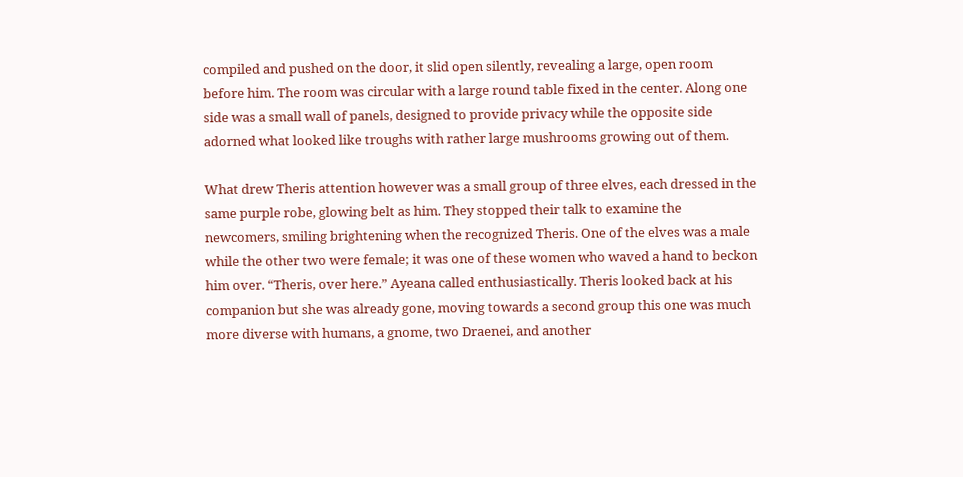compiled and pushed on the door, it slid open silently, revealing a large, open room before him. The room was circular with a large round table fixed in the center. Along one side was a small wall of panels, designed to provide privacy while the opposite side adorned what looked like troughs with rather large mushrooms growing out of them.

What drew Theris attention however was a small group of three elves, each dressed in the same purple robe, glowing belt as him. They stopped their talk to examine the newcomers, smiling brightening when the recognized Theris. One of the elves was a male while the other two were female; it was one of these women who waved a hand to beckon him over. “Theris, over here.” Ayeana called enthusiastically. Theris looked back at his companion but she was already gone, moving towards a second group this one was much more diverse with humans, a gnome, two Draenei, and another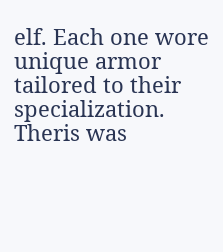elf. Each one wore unique armor tailored to their specialization.
Theris was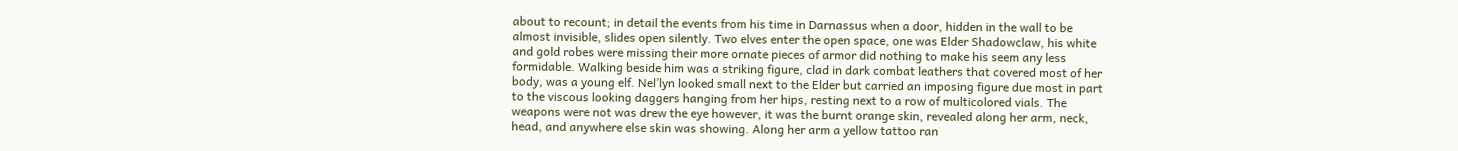about to recount; in detail the events from his time in Darnassus when a door, hidden in the wall to be almost invisible, slides open silently. Two elves enter the open space, one was Elder Shadowclaw, his white and gold robes were missing their more ornate pieces of armor did nothing to make his seem any less formidable. Walking beside him was a striking figure, clad in dark combat leathers that covered most of her body, was a young elf. Nel’lyn looked small next to the Elder but carried an imposing figure due most in part to the viscous looking daggers hanging from her hips, resting next to a row of multicolored vials. The weapons were not was drew the eye however, it was the burnt orange skin, revealed along her arm, neck, head, and anywhere else skin was showing. Along her arm a yellow tattoo ran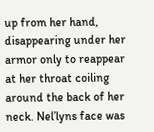up from her hand, disappearing under her armor only to reappear at her throat coiling around the back of her neck. Nel’lyns face was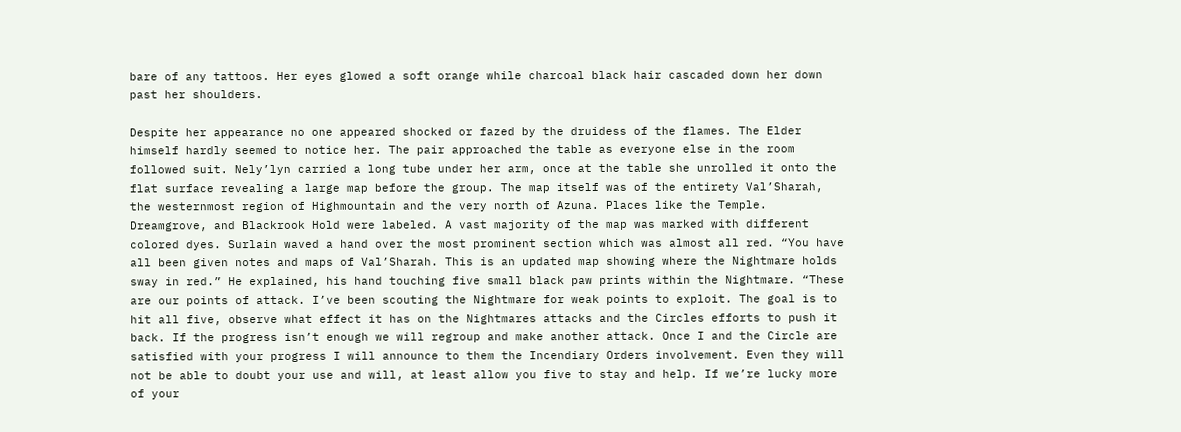bare of any tattoos. Her eyes glowed a soft orange while charcoal black hair cascaded down her down past her shoulders.

Despite her appearance no one appeared shocked or fazed by the druidess of the flames. The Elder himself hardly seemed to notice her. The pair approached the table as everyone else in the room followed suit. Nely’lyn carried a long tube under her arm, once at the table she unrolled it onto the flat surface revealing a large map before the group. The map itself was of the entirety Val’Sharah, the westernmost region of Highmountain and the very north of Azuna. Places like the Temple. Dreamgrove, and Blackrook Hold were labeled. A vast majority of the map was marked with different colored dyes. Surlain waved a hand over the most prominent section which was almost all red. “You have all been given notes and maps of Val’Sharah. This is an updated map showing where the Nightmare holds sway in red.” He explained, his hand touching five small black paw prints within the Nightmare. “These are our points of attack. I’ve been scouting the Nightmare for weak points to exploit. The goal is to hit all five, observe what effect it has on the Nightmares attacks and the Circles efforts to push it back. If the progress isn’t enough we will regroup and make another attack. Once I and the Circle are satisfied with your progress I will announce to them the Incendiary Orders involvement. Even they will not be able to doubt your use and will, at least allow you five to stay and help. If we’re lucky more of your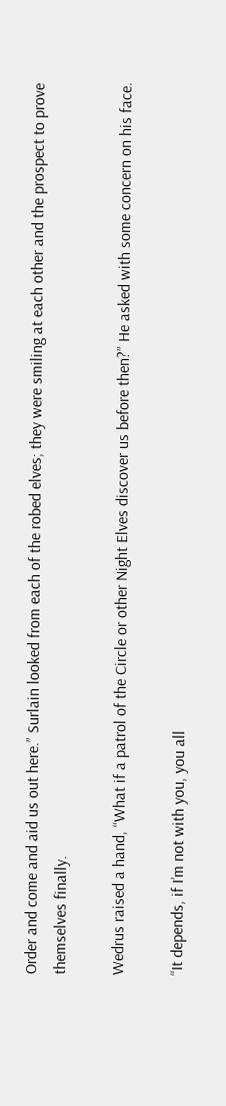Order and come and aid us out here.” Surlain looked from each of the robed elves; they were smiling at each other and the prospect to prove themselves finally.

Wedrus raised a hand, “What if a patrol of the Circle or other Night Elves discover us before then?” He asked with some concern on his face.

“It depends, if I’m not with you, you all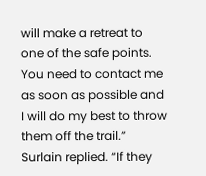will make a retreat to one of the safe points. You need to contact me as soon as possible and I will do my best to throw them off the trail.” Surlain replied. “If they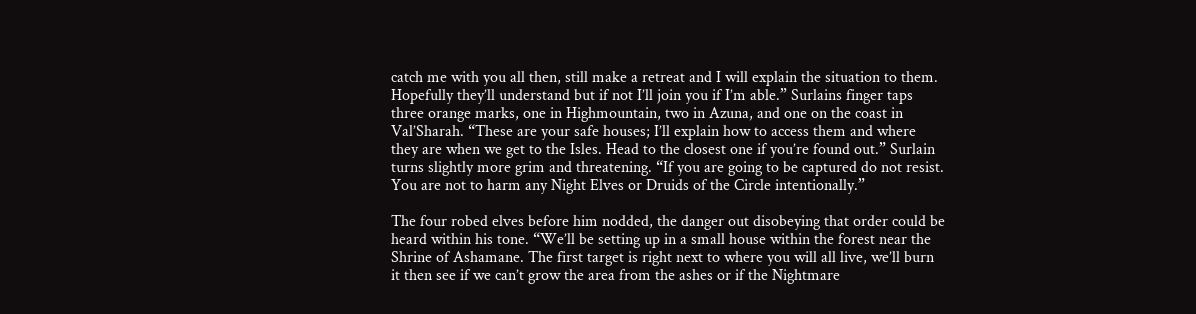catch me with you all then, still make a retreat and I will explain the situation to them. Hopefully they’ll understand but if not I’ll join you if I’m able.” Surlains finger taps three orange marks, one in Highmountain, two in Azuna, and one on the coast in Val’Sharah. “These are your safe houses; I’ll explain how to access them and where they are when we get to the Isles. Head to the closest one if you’re found out.” Surlain turns slightly more grim and threatening. “If you are going to be captured do not resist. You are not to harm any Night Elves or Druids of the Circle intentionally.”

The four robed elves before him nodded, the danger out disobeying that order could be heard within his tone. “We’ll be setting up in a small house within the forest near the Shrine of Ashamane. The first target is right next to where you will all live, we’ll burn it then see if we can’t grow the area from the ashes or if the Nightmare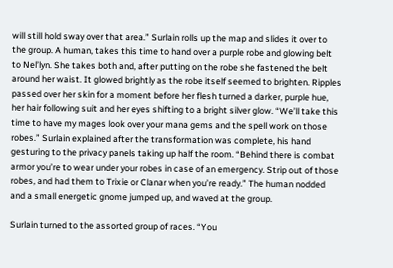will still hold sway over that area.” Surlain rolls up the map and slides it over to the group. A human, takes this time to hand over a purple robe and glowing belt to Nel’lyn. She takes both and, after putting on the robe she fastened the belt around her waist. It glowed brightly as the robe itself seemed to brighten. Ripples passed over her skin for a moment before her flesh turned a darker, purple hue, her hair following suit and her eyes shifting to a bright silver glow. “We’ll take this time to have my mages look over your mana gems and the spell work on those robes.” Surlain explained after the transformation was complete, his hand gesturing to the privacy panels taking up half the room. “Behind there is combat armor you’re to wear under your robes in case of an emergency. Strip out of those robes, and had them to Trixie or Clanar when you’re ready.” The human nodded and a small energetic gnome jumped up, and waved at the group.

Surlain turned to the assorted group of races. “You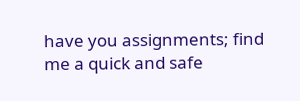have you assignments; find me a quick and safe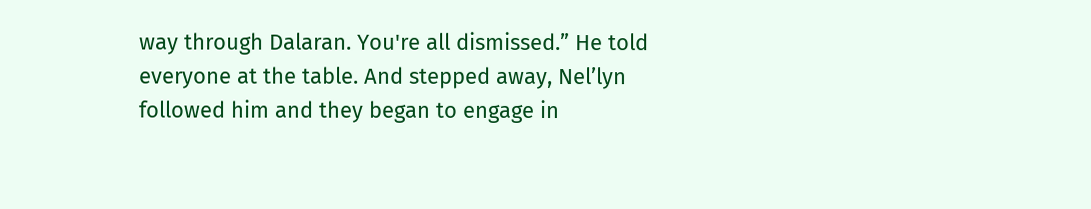way through Dalaran. You're all dismissed.” He told everyone at the table. And stepped away, Nel’lyn followed him and they began to engage in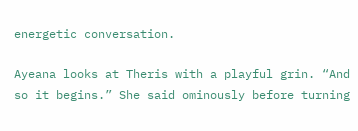energetic conversation.

Ayeana looks at Theris with a playful grin. “And so it begins.” She said ominously before turning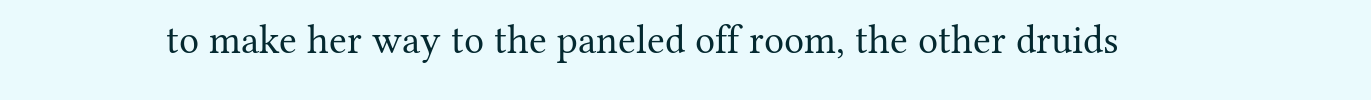to make her way to the paneled off room, the other druids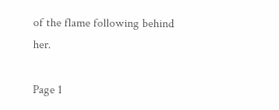of the flame following behind her.

Page 1